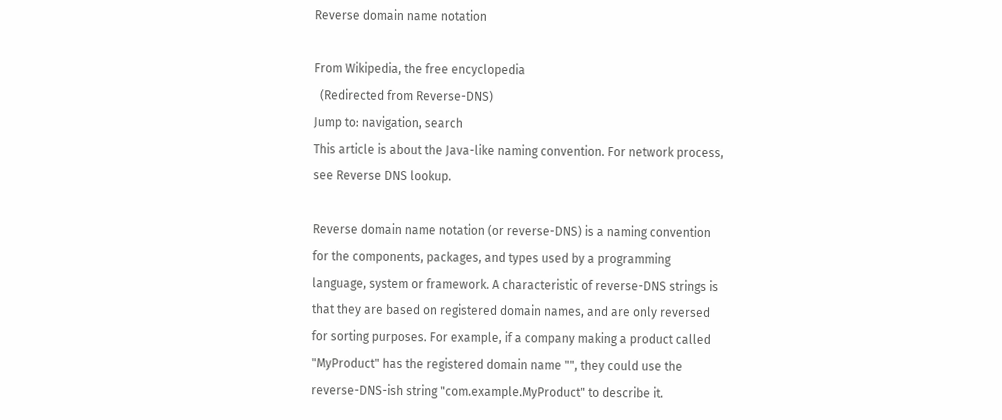Reverse domain name notation

From Wikipedia, the free encyclopedia
  (Redirected from Reverse-DNS)
Jump to: navigation, search
This article is about the Java-like naming convention. For network process, see Reverse DNS lookup.

Reverse domain name notation (or reverse-DNS) is a naming convention for the components, packages, and types used by a programming language, system or framework. A characteristic of reverse-DNS strings is that they are based on registered domain names, and are only reversed for sorting purposes. For example, if a company making a product called "MyProduct" has the registered domain name "", they could use the reverse-DNS-ish string "com.example.MyProduct" to describe it.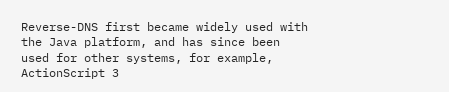Reverse-DNS first became widely used with the Java platform, and has since been used for other systems, for example, ActionScript 3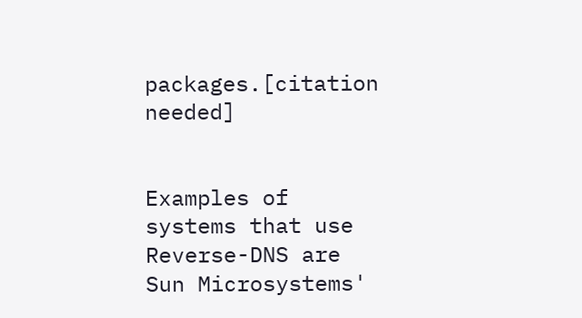packages.[citation needed]


Examples of systems that use Reverse-DNS are Sun Microsystems'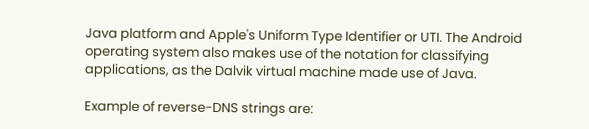Java platform and Apple's Uniform Type Identifier or UTI. The Android operating system also makes use of the notation for classifying applications, as the Dalvik virtual machine made use of Java.

Example of reverse-DNS strings are: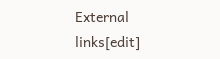External links[edit]